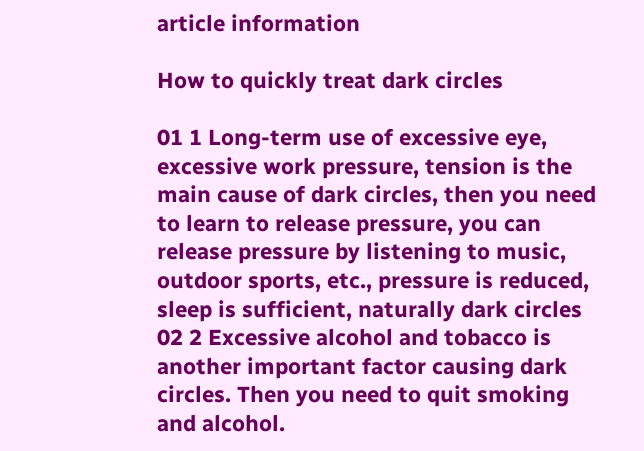article information

How to quickly treat dark circles

01 1 Long-term use of excessive eye, excessive work pressure, tension is the main cause of dark circles, then you need to learn to release pressure, you can release pressure by listening to music, outdoor sports, etc., pressure is reduced, sleep is sufficient, naturally dark circles
02 2 Excessive alcohol and tobacco is another important factor causing dark circles. Then you need to quit smoking and alcohol.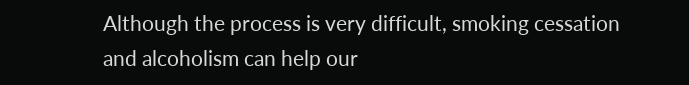Although the process is very difficult, smoking cessation and alcoholism can help our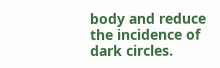body and reduce the incidence of dark circles.